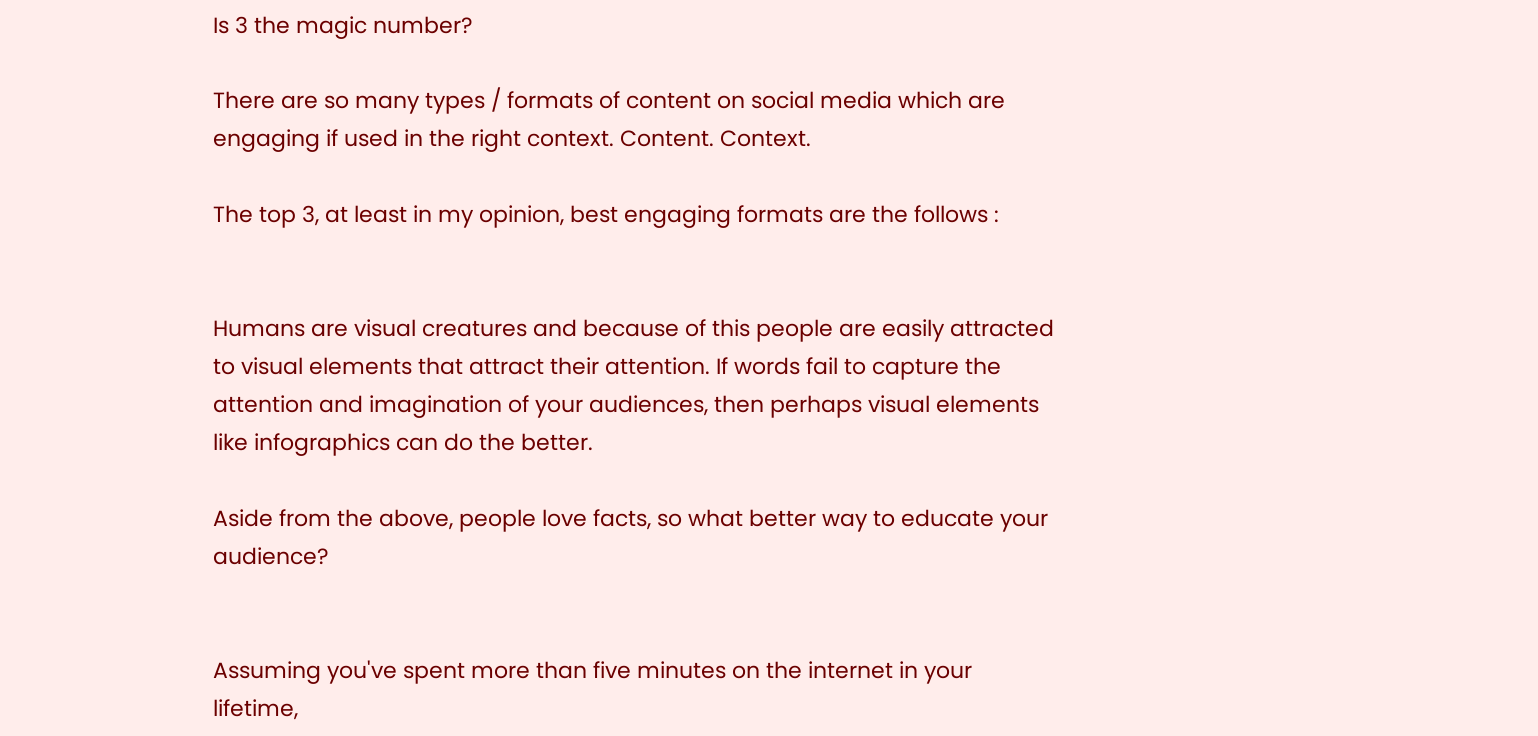Is 3 the magic number?

There are so many types / formats of content on social media which are engaging if used in the right context. Content. Context.

The top 3, at least in my opinion, best engaging formats are the follows :


Humans are visual creatures and because of this people are easily attracted to visual elements that attract their attention. If words fail to capture the attention and imagination of your audiences, then perhaps visual elements like infographics can do the better.

Aside from the above, people love facts, so what better way to educate your audience?


Assuming you've spent more than five minutes on the internet in your lifetime,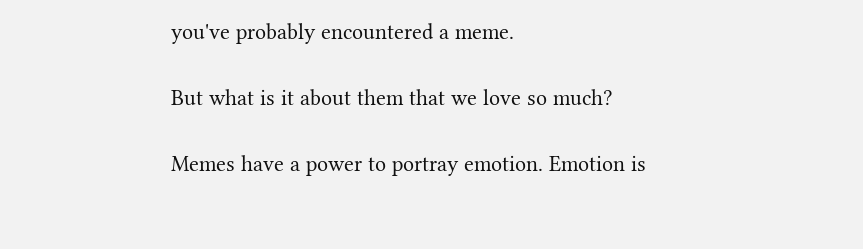you've probably encountered a meme.

But what is it about them that we love so much?

Memes have a power to portray emotion. Emotion is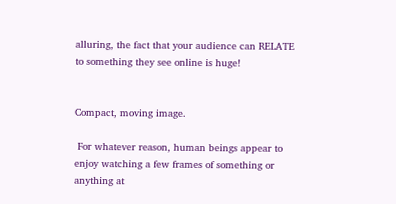alluring, the fact that your audience can RELATE to something they see online is huge!


Compact, moving image.

 For whatever reason, human beings appear to enjoy watching a few frames of something or anything at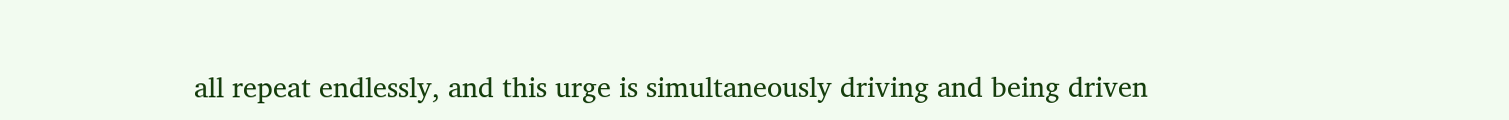all repeat endlessly, and this urge is simultaneously driving and being driven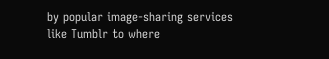by popular image-sharing services like Tumblr to where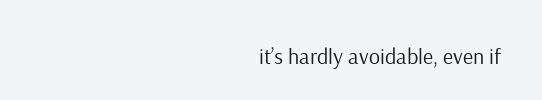it’s hardly avoidable, even if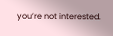you’re not interested.